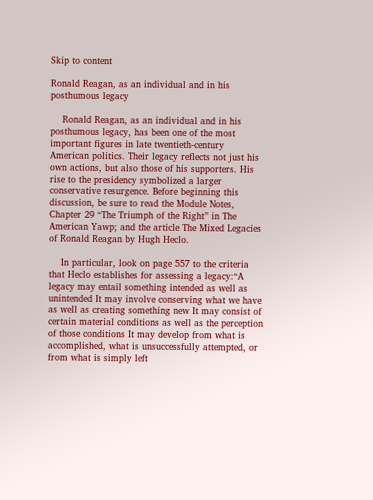Skip to content

Ronald Reagan, as an individual and in his posthumous legacy

    Ronald Reagan, as an individual and in his posthumous legacy, has been one of the most important figures in late twentieth-century American politics. Their legacy reflects not just his own actions, but also those of his supporters. His rise to the presidency symbolized a larger conservative resurgence. Before beginning this discussion, be sure to read the Module Notes, Chapter 29 “The Triumph of the Right” in The American Yawp; and the article The Mixed Legacies of Ronald Reagan by Hugh Heclo.

    In particular, look on page 557 to the criteria that Heclo establishes for assessing a legacy:“A legacy may entail something intended as well as unintended It may involve conserving what we have as well as creating something new It may consist of certain material conditions as well as the perception of those conditions It may develop from what is accomplished, what is unsuccessfully attempted, or from what is simply left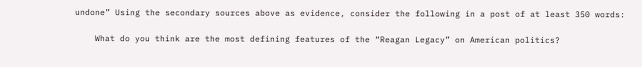undone” Using the secondary sources above as evidence, consider the following in a post of at least 350 words:

    What do you think are the most defining features of the “Reagan Legacy” on American politics?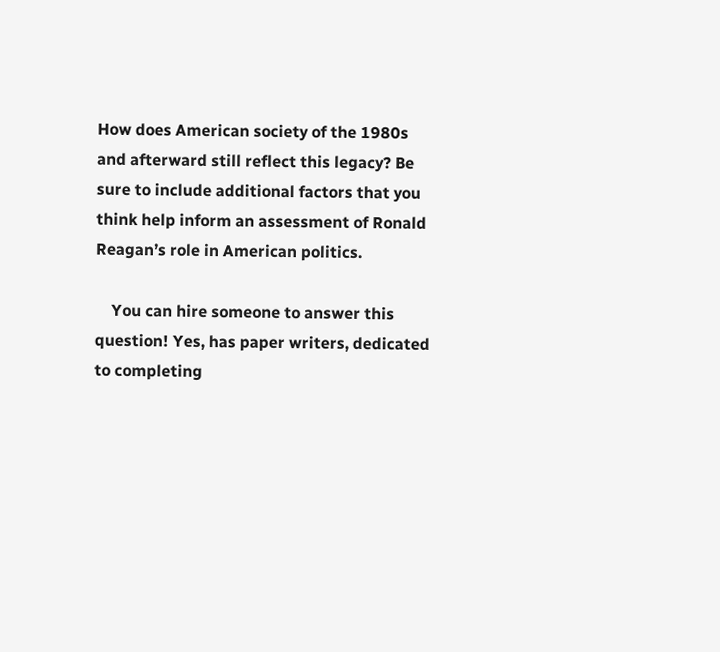How does American society of the 1980s and afterward still reflect this legacy? Be sure to include additional factors that you think help inform an assessment of Ronald Reagan’s role in American politics.

    You can hire someone to answer this question! Yes, has paper writers, dedicated to completing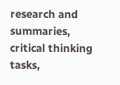research and summaries, critical thinking tasks,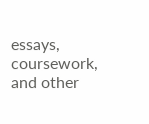essays, coursework, and other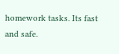homework tasks. Its fast and safe.